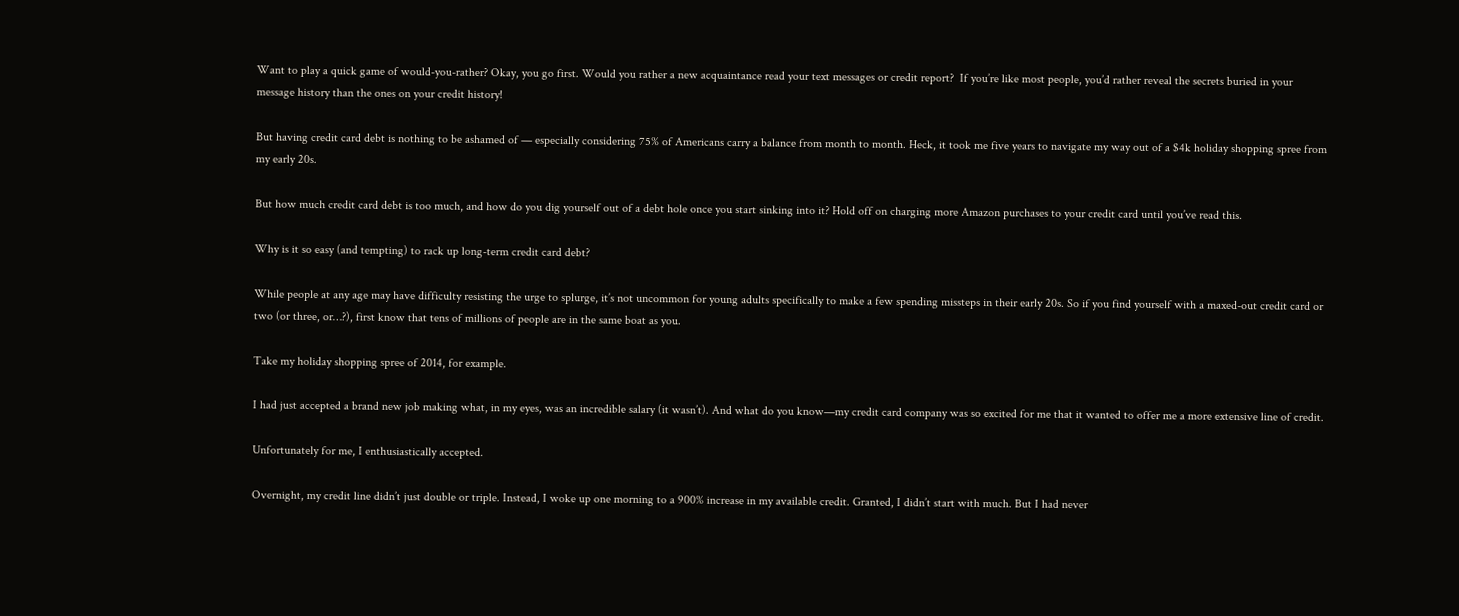Want to play a quick game of would-you-rather? Okay, you go first. Would you rather a new acquaintance read your text messages or credit report?  If you’re like most people, you’d rather reveal the secrets buried in your message history than the ones on your credit history!

But having credit card debt is nothing to be ashamed of — especially considering 75% of Americans carry a balance from month to month. Heck, it took me five years to navigate my way out of a $4k holiday shopping spree from my early 20s.

But how much credit card debt is too much, and how do you dig yourself out of a debt hole once you start sinking into it? Hold off on charging more Amazon purchases to your credit card until you’ve read this.

Why is it so easy (and tempting) to rack up long-term credit card debt?

While people at any age may have difficulty resisting the urge to splurge, it’s not uncommon for young adults specifically to make a few spending missteps in their early 20s. So if you find yourself with a maxed-out credit card or two (or three, or…?), first know that tens of millions of people are in the same boat as you.

Take my holiday shopping spree of 2014, for example.

I had just accepted a brand new job making what, in my eyes, was an incredible salary (it wasn’t). And what do you know—my credit card company was so excited for me that it wanted to offer me a more extensive line of credit.

Unfortunately for me, I enthusiastically accepted.

Overnight, my credit line didn’t just double or triple. Instead, I woke up one morning to a 900% increase in my available credit. Granted, I didn’t start with much. But I had never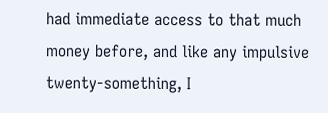had immediate access to that much money before, and like any impulsive twenty-something, I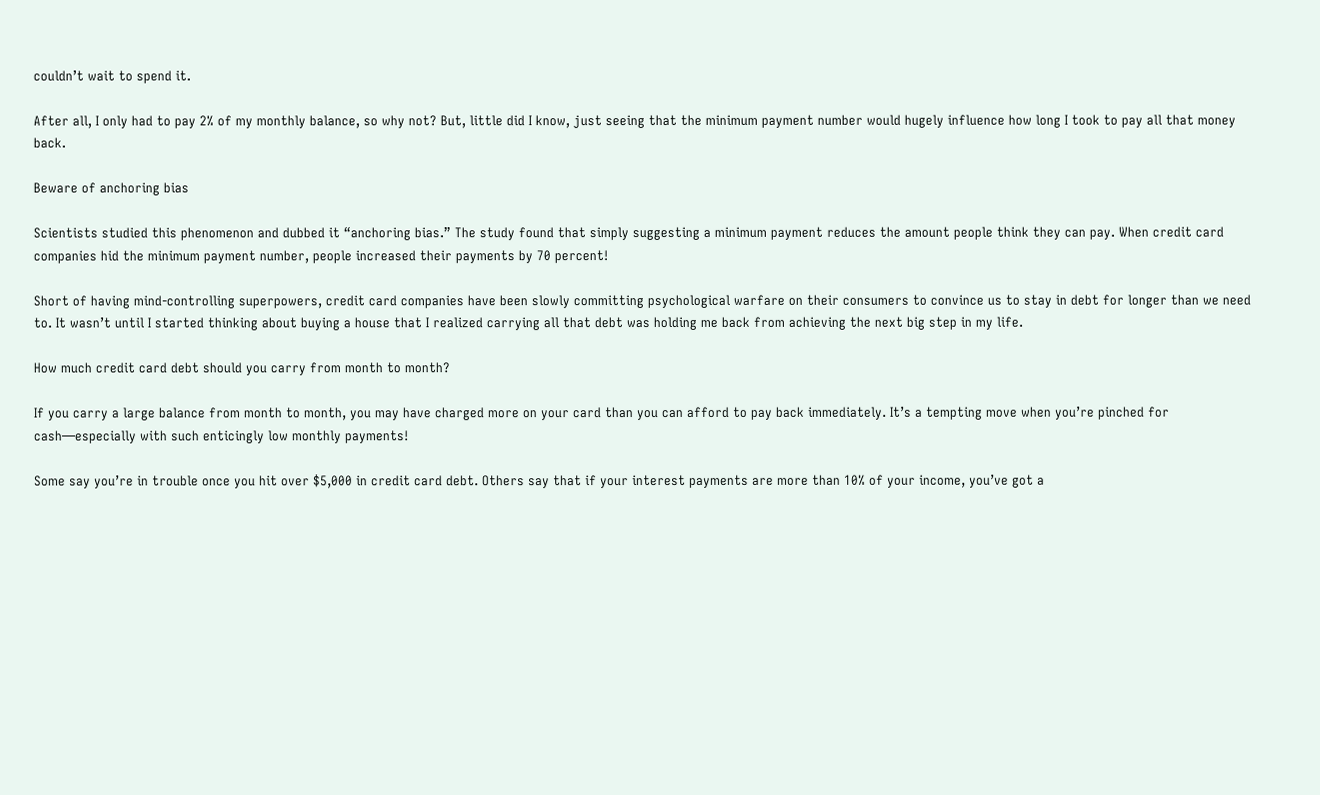couldn’t wait to spend it.

After all, I only had to pay 2% of my monthly balance, so why not? But, little did I know, just seeing that the minimum payment number would hugely influence how long I took to pay all that money back.

Beware of anchoring bias

Scientists studied this phenomenon and dubbed it “anchoring bias.” The study found that simply suggesting a minimum payment reduces the amount people think they can pay. When credit card companies hid the minimum payment number, people increased their payments by 70 percent!

Short of having mind-controlling superpowers, credit card companies have been slowly committing psychological warfare on their consumers to convince us to stay in debt for longer than we need to. It wasn’t until I started thinking about buying a house that I realized carrying all that debt was holding me back from achieving the next big step in my life.

How much credit card debt should you carry from month to month?

If you carry a large balance from month to month, you may have charged more on your card than you can afford to pay back immediately. It’s a tempting move when you’re pinched for cash—especially with such enticingly low monthly payments!

Some say you’re in trouble once you hit over $5,000 in credit card debt. Others say that if your interest payments are more than 10% of your income, you’ve got a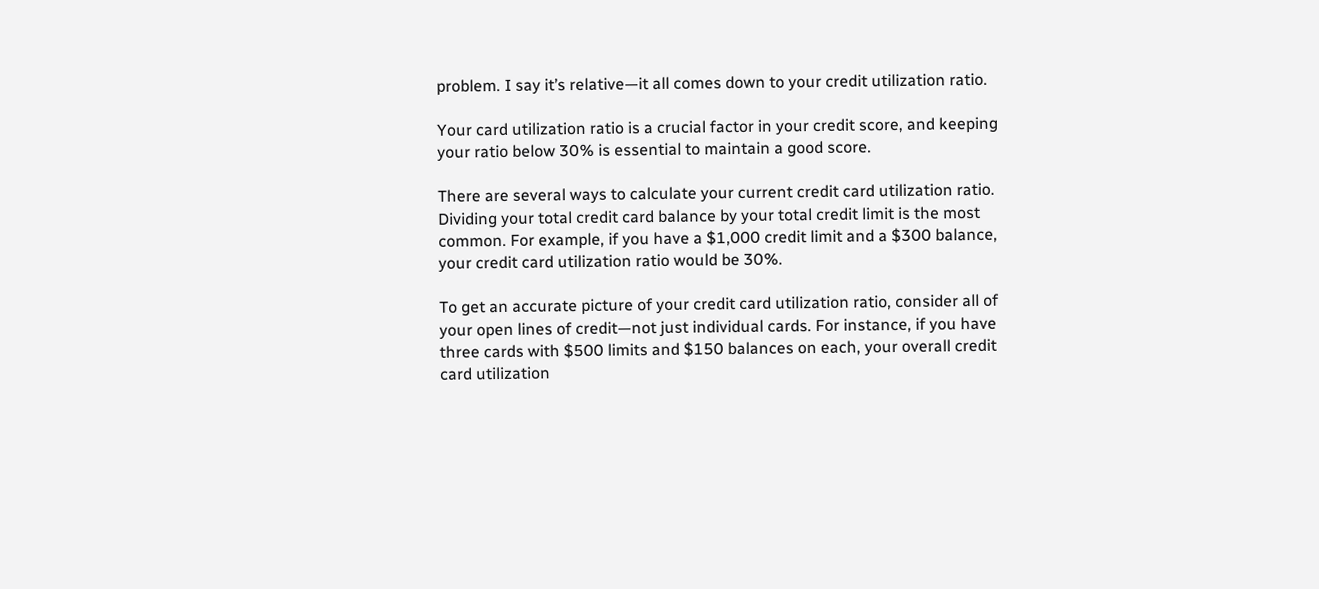problem. I say it’s relative—it all comes down to your credit utilization ratio.

Your card utilization ratio is a crucial factor in your credit score, and keeping your ratio below 30% is essential to maintain a good score.

There are several ways to calculate your current credit card utilization ratio. Dividing your total credit card balance by your total credit limit is the most common. For example, if you have a $1,000 credit limit and a $300 balance, your credit card utilization ratio would be 30%.

To get an accurate picture of your credit card utilization ratio, consider all of your open lines of credit—not just individual cards. For instance, if you have three cards with $500 limits and $150 balances on each, your overall credit card utilization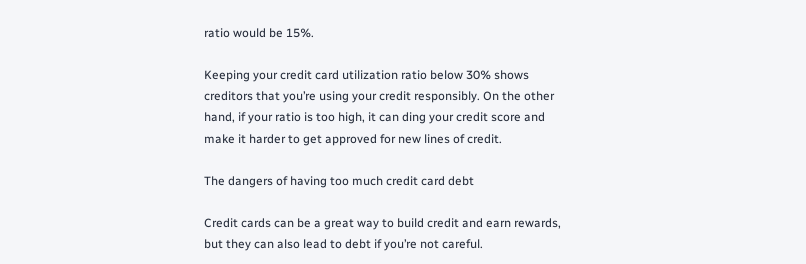ratio would be 15%.

Keeping your credit card utilization ratio below 30% shows creditors that you’re using your credit responsibly. On the other hand, if your ratio is too high, it can ding your credit score and make it harder to get approved for new lines of credit.

The dangers of having too much credit card debt

Credit cards can be a great way to build credit and earn rewards, but they can also lead to debt if you’re not careful.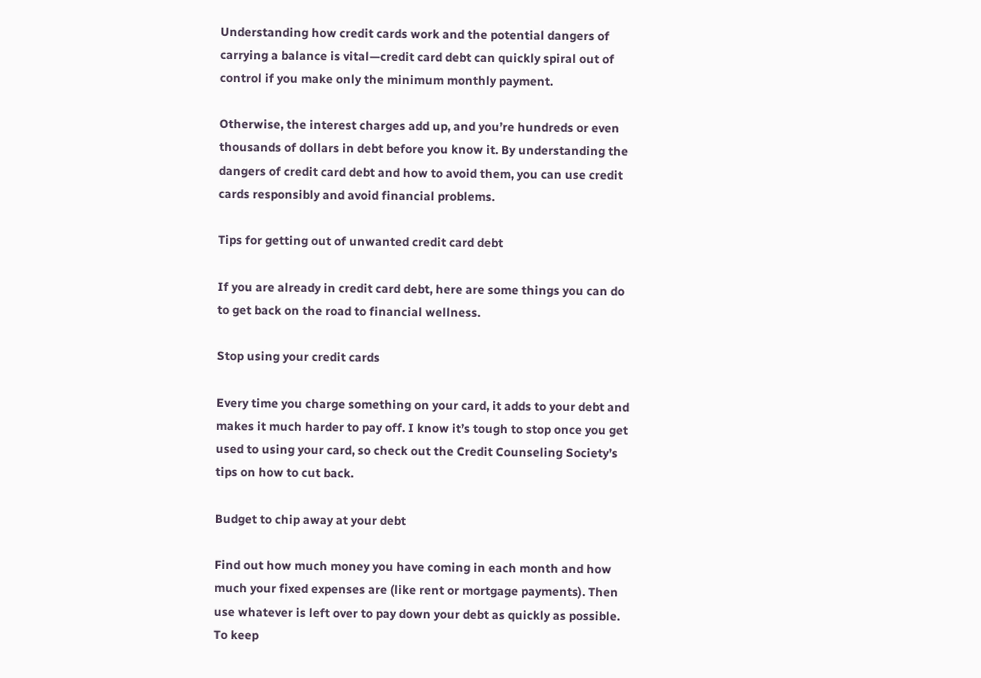Understanding how credit cards work and the potential dangers of carrying a balance is vital—credit card debt can quickly spiral out of control if you make only the minimum monthly payment.

Otherwise, the interest charges add up, and you’re hundreds or even thousands of dollars in debt before you know it. By understanding the dangers of credit card debt and how to avoid them, you can use credit cards responsibly and avoid financial problems.

Tips for getting out of unwanted credit card debt

If you are already in credit card debt, here are some things you can do to get back on the road to financial wellness.

Stop using your credit cards

Every time you charge something on your card, it adds to your debt and makes it much harder to pay off. I know it’s tough to stop once you get used to using your card, so check out the Credit Counseling Society’s tips on how to cut back.

Budget to chip away at your debt

Find out how much money you have coming in each month and how much your fixed expenses are (like rent or mortgage payments). Then use whatever is left over to pay down your debt as quickly as possible. To keep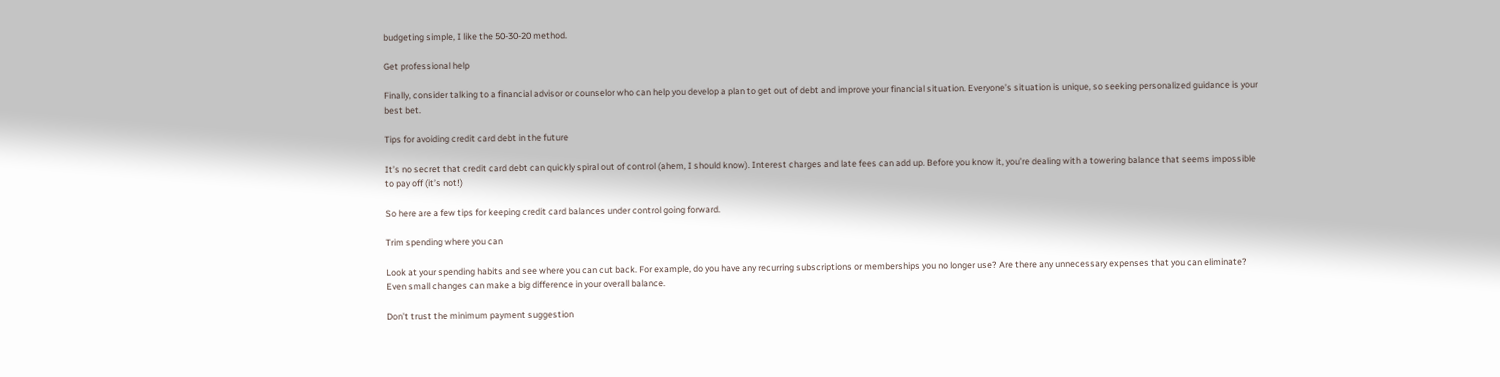budgeting simple, I like the 50-30-20 method.

Get professional help

Finally, consider talking to a financial advisor or counselor who can help you develop a plan to get out of debt and improve your financial situation. Everyone’s situation is unique, so seeking personalized guidance is your best bet.

Tips for avoiding credit card debt in the future

It’s no secret that credit card debt can quickly spiral out of control (ahem, I should know). Interest charges and late fees can add up. Before you know it, you’re dealing with a towering balance that seems impossible to pay off (it’s not!)

So here are a few tips for keeping credit card balances under control going forward.

Trim spending where you can

Look at your spending habits and see where you can cut back. For example, do you have any recurring subscriptions or memberships you no longer use? Are there any unnecessary expenses that you can eliminate? Even small changes can make a big difference in your overall balance.

Don’t trust the minimum payment suggestion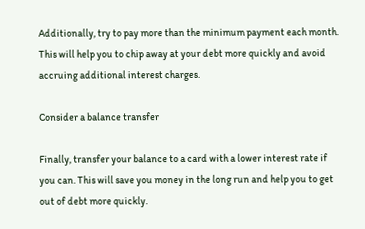Additionally, try to pay more than the minimum payment each month. This will help you to chip away at your debt more quickly and avoid accruing additional interest charges.

Consider a balance transfer

Finally, transfer your balance to a card with a lower interest rate if you can. This will save you money in the long run and help you to get out of debt more quickly.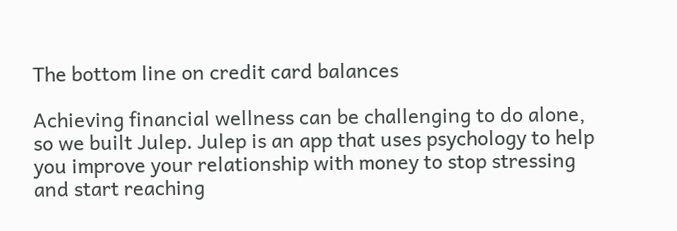The bottom line on credit card balances

Achieving financial wellness can be challenging to do alone, so we built Julep. Julep is an app that uses psychology to help you improve your relationship with money to stop stressing and start reaching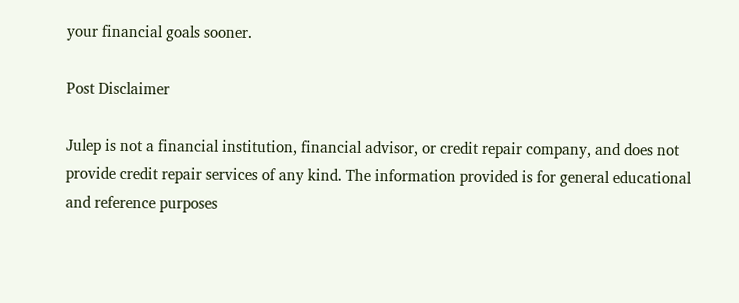your financial goals sooner.

Post Disclaimer

Julep is not a financial institution, financial advisor, or credit repair company, and does not provide credit repair services of any kind. The information provided is for general educational and reference purposes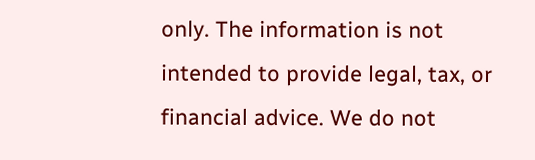only. The information is not intended to provide legal, tax, or financial advice. We do not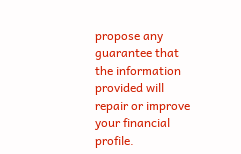propose any guarantee that the information provided will repair or improve your financial profile.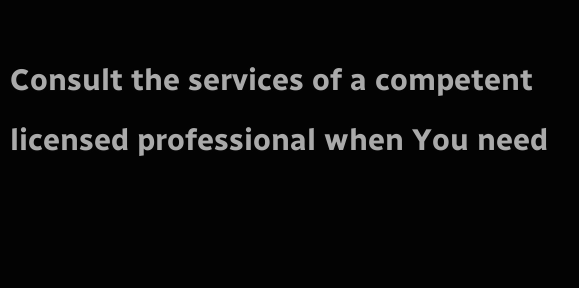Consult the services of a competent licensed professional when You need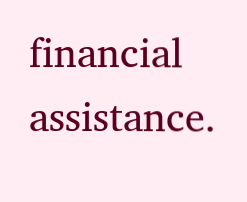financial assistance.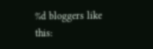%d bloggers like this: